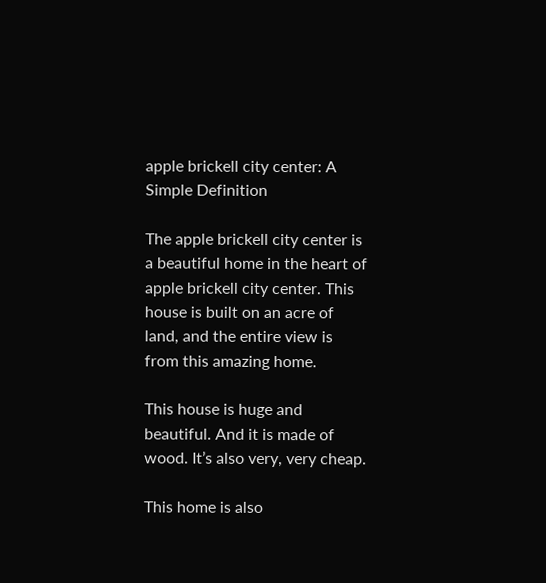apple brickell city center: A Simple Definition

The apple brickell city center is a beautiful home in the heart of apple brickell city center. This house is built on an acre of land, and the entire view is from this amazing home.

This house is huge and beautiful. And it is made of wood. It’s also very, very cheap.

This home is also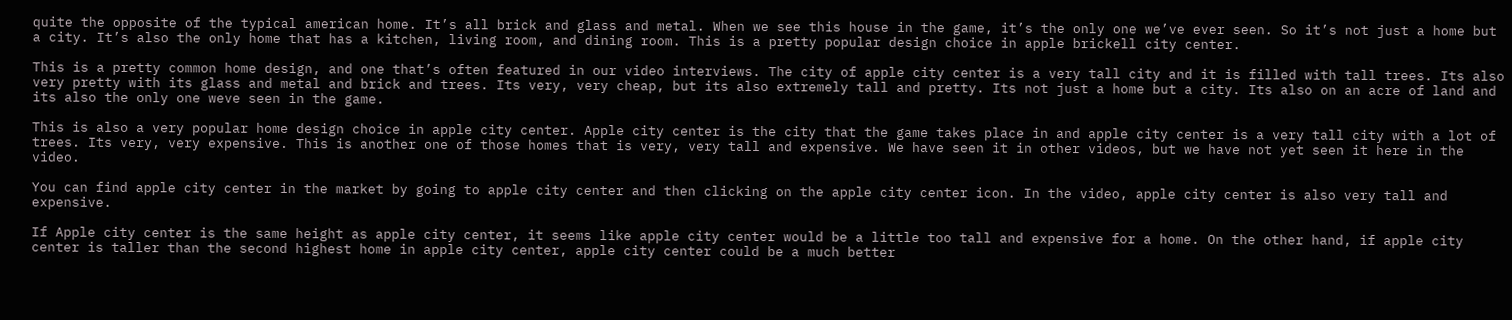quite the opposite of the typical american home. It’s all brick and glass and metal. When we see this house in the game, it’s the only one we’ve ever seen. So it’s not just a home but a city. It’s also the only home that has a kitchen, living room, and dining room. This is a pretty popular design choice in apple brickell city center.

This is a pretty common home design, and one that’s often featured in our video interviews. The city of apple city center is a very tall city and it is filled with tall trees. Its also very pretty with its glass and metal and brick and trees. Its very, very cheap, but its also extremely tall and pretty. Its not just a home but a city. Its also on an acre of land and its also the only one weve seen in the game.

This is also a very popular home design choice in apple city center. Apple city center is the city that the game takes place in and apple city center is a very tall city with a lot of trees. Its very, very expensive. This is another one of those homes that is very, very tall and expensive. We have seen it in other videos, but we have not yet seen it here in the video.

You can find apple city center in the market by going to apple city center and then clicking on the apple city center icon. In the video, apple city center is also very tall and expensive.

If Apple city center is the same height as apple city center, it seems like apple city center would be a little too tall and expensive for a home. On the other hand, if apple city center is taller than the second highest home in apple city center, apple city center could be a much better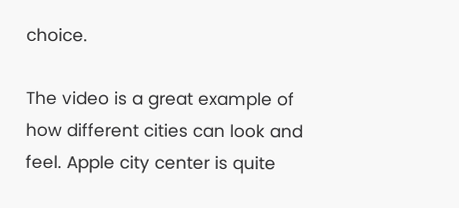choice.

The video is a great example of how different cities can look and feel. Apple city center is quite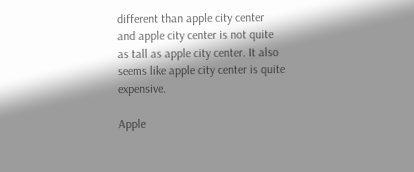different than apple city center and apple city center is not quite as tall as apple city center. It also seems like apple city center is quite expensive.

Apple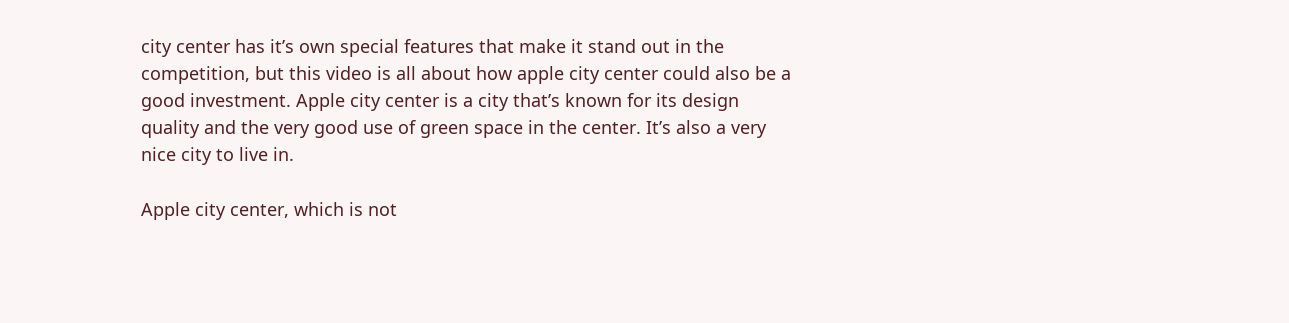city center has it’s own special features that make it stand out in the competition, but this video is all about how apple city center could also be a good investment. Apple city center is a city that’s known for its design quality and the very good use of green space in the center. It’s also a very nice city to live in.

Apple city center, which is not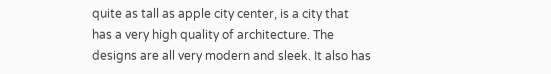quite as tall as apple city center, is a city that has a very high quality of architecture. The designs are all very modern and sleek. It also has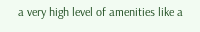a very high level of amenities like a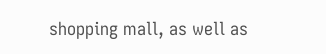shopping mall, as well as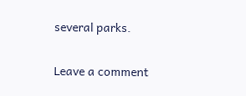several parks.

Leave a comment